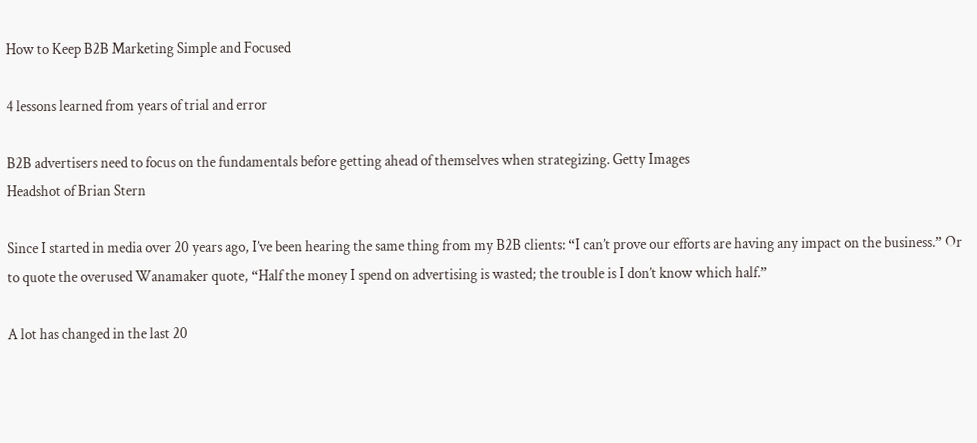How to Keep B2B Marketing Simple and Focused

4 lessons learned from years of trial and error

B2B advertisers need to focus on the fundamentals before getting ahead of themselves when strategizing. Getty Images
Headshot of Brian Stern

Since I started in media over 20 years ago, I’ve been hearing the same thing from my B2B clients: “I can’t prove our efforts are having any impact on the business.” Or to quote the overused Wanamaker quote, “Half the money I spend on advertising is wasted; the trouble is I don’t know which half.”

A lot has changed in the last 20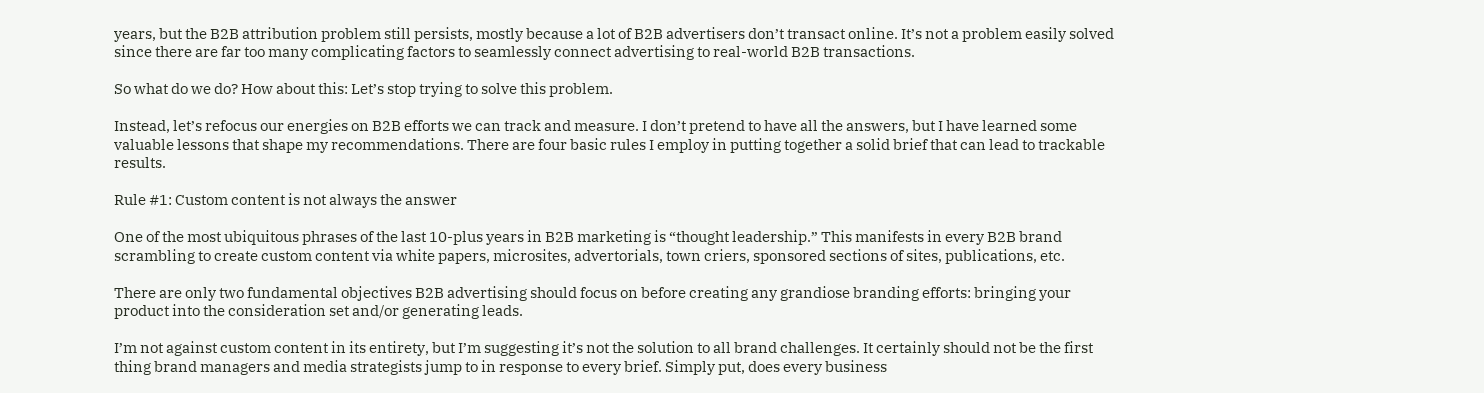years, but the B2B attribution problem still persists, mostly because a lot of B2B advertisers don’t transact online. It’s not a problem easily solved since there are far too many complicating factors to seamlessly connect advertising to real-world B2B transactions.

So what do we do? How about this: Let’s stop trying to solve this problem.

Instead, let’s refocus our energies on B2B efforts we can track and measure. I don’t pretend to have all the answers, but I have learned some valuable lessons that shape my recommendations. There are four basic rules I employ in putting together a solid brief that can lead to trackable results.

Rule #1: Custom content is not always the answer

One of the most ubiquitous phrases of the last 10-plus years in B2B marketing is “thought leadership.” This manifests in every B2B brand scrambling to create custom content via white papers, microsites, advertorials, town criers, sponsored sections of sites, publications, etc.

There are only two fundamental objectives B2B advertising should focus on before creating any grandiose branding efforts: bringing your product into the consideration set and/or generating leads.

I’m not against custom content in its entirety, but I’m suggesting it’s not the solution to all brand challenges. It certainly should not be the first thing brand managers and media strategists jump to in response to every brief. Simply put, does every business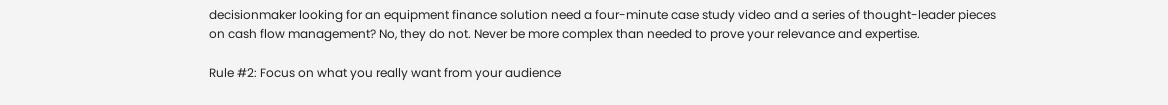decisionmaker looking for an equipment finance solution need a four-minute case study video and a series of thought-leader pieces on cash flow management? No, they do not. Never be more complex than needed to prove your relevance and expertise.

Rule #2: Focus on what you really want from your audience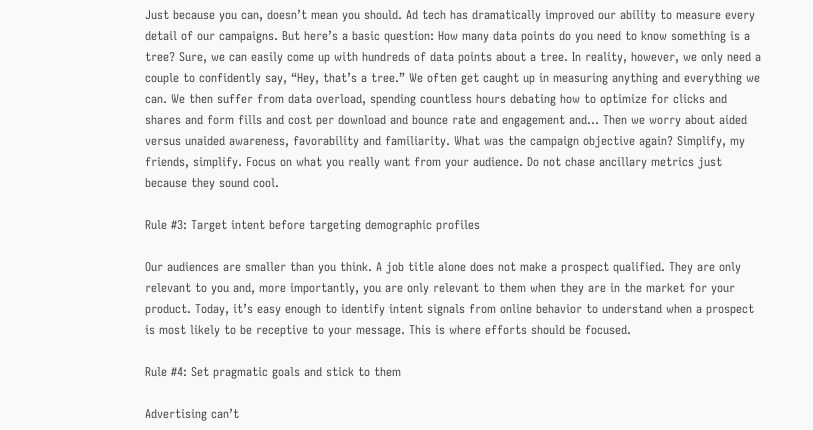Just because you can, doesn’t mean you should. Ad tech has dramatically improved our ability to measure every detail of our campaigns. But here’s a basic question: How many data points do you need to know something is a tree? Sure, we can easily come up with hundreds of data points about a tree. In reality, however, we only need a couple to confidently say, “Hey, that’s a tree.” We often get caught up in measuring anything and everything we can. We then suffer from data overload, spending countless hours debating how to optimize for clicks and shares and form fills and cost per download and bounce rate and engagement and… Then we worry about aided versus unaided awareness, favorability and familiarity. What was the campaign objective again? Simplify, my friends, simplify. Focus on what you really want from your audience. Do not chase ancillary metrics just because they sound cool.

Rule #3: Target intent before targeting demographic profiles

Our audiences are smaller than you think. A job title alone does not make a prospect qualified. They are only relevant to you and, more importantly, you are only relevant to them when they are in the market for your product. Today, it’s easy enough to identify intent signals from online behavior to understand when a prospect is most likely to be receptive to your message. This is where efforts should be focused.

Rule #4: Set pragmatic goals and stick to them

Advertising can’t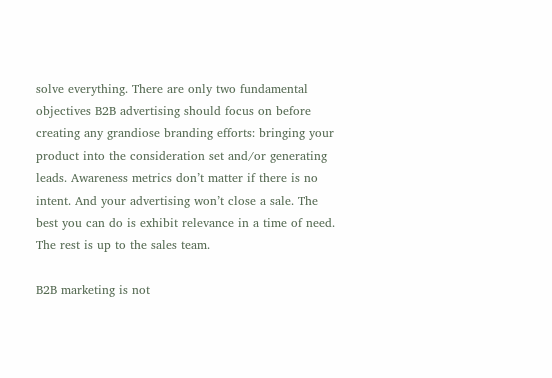solve everything. There are only two fundamental objectives B2B advertising should focus on before creating any grandiose branding efforts: bringing your product into the consideration set and/or generating leads. Awareness metrics don’t matter if there is no intent. And your advertising won’t close a sale. The best you can do is exhibit relevance in a time of need. The rest is up to the sales team.

B2B marketing is not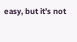easy, but it’s not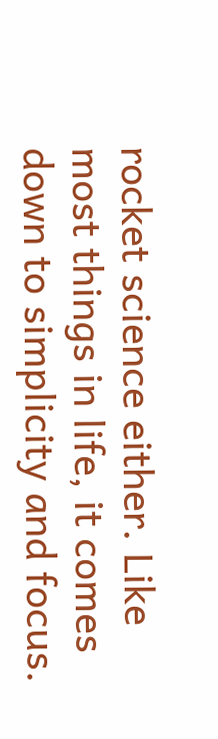rocket science either. Like most things in life, it comes down to simplicity and focus.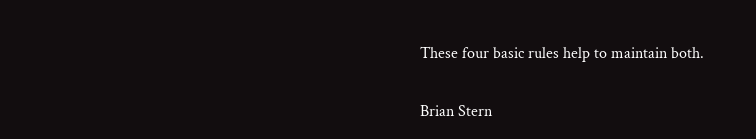These four basic rules help to maintain both.

Brian Stern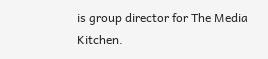is group director for The Media Kitchen.